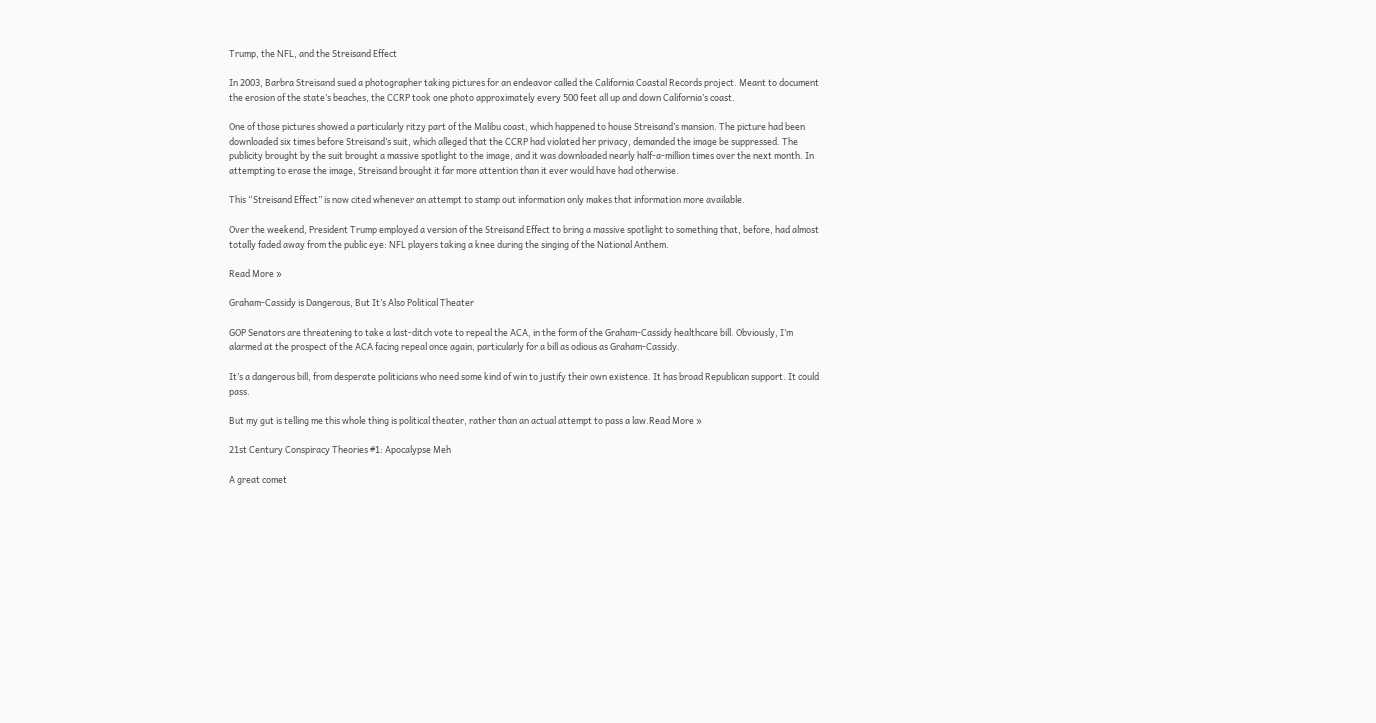Trump, the NFL, and the Streisand Effect

In 2003, Barbra Streisand sued a photographer taking pictures for an endeavor called the California Coastal Records project. Meant to document the erosion of the state’s beaches, the CCRP took one photo approximately every 500 feet all up and down California’s coast.

One of those pictures showed a particularly ritzy part of the Malibu coast, which happened to house Streisand’s mansion. The picture had been downloaded six times before Streisand’s suit, which alleged that the CCRP had violated her privacy, demanded the image be suppressed. The publicity brought by the suit brought a massive spotlight to the image, and it was downloaded nearly half-a-million times over the next month. In attempting to erase the image, Streisand brought it far more attention than it ever would have had otherwise.

This “Streisand Effect” is now cited whenever an attempt to stamp out information only makes that information more available.

Over the weekend, President Trump employed a version of the Streisand Effect to bring a massive spotlight to something that, before, had almost totally faded away from the public eye: NFL players taking a knee during the singing of the National Anthem.

Read More »

Graham-Cassidy is Dangerous, But It’s Also Political Theater

GOP Senators are threatening to take a last-ditch vote to repeal the ACA, in the form of the Graham-Cassidy healthcare bill. Obviously, I’m alarmed at the prospect of the ACA facing repeal once again, particularly for a bill as odious as Graham-Cassidy.

It’s a dangerous bill, from desperate politicians who need some kind of win to justify their own existence. It has broad Republican support. It could pass.

But my gut is telling me this whole thing is political theater, rather than an actual attempt to pass a law.Read More »

21st Century Conspiracy Theories #1: Apocalypse Meh

A great comet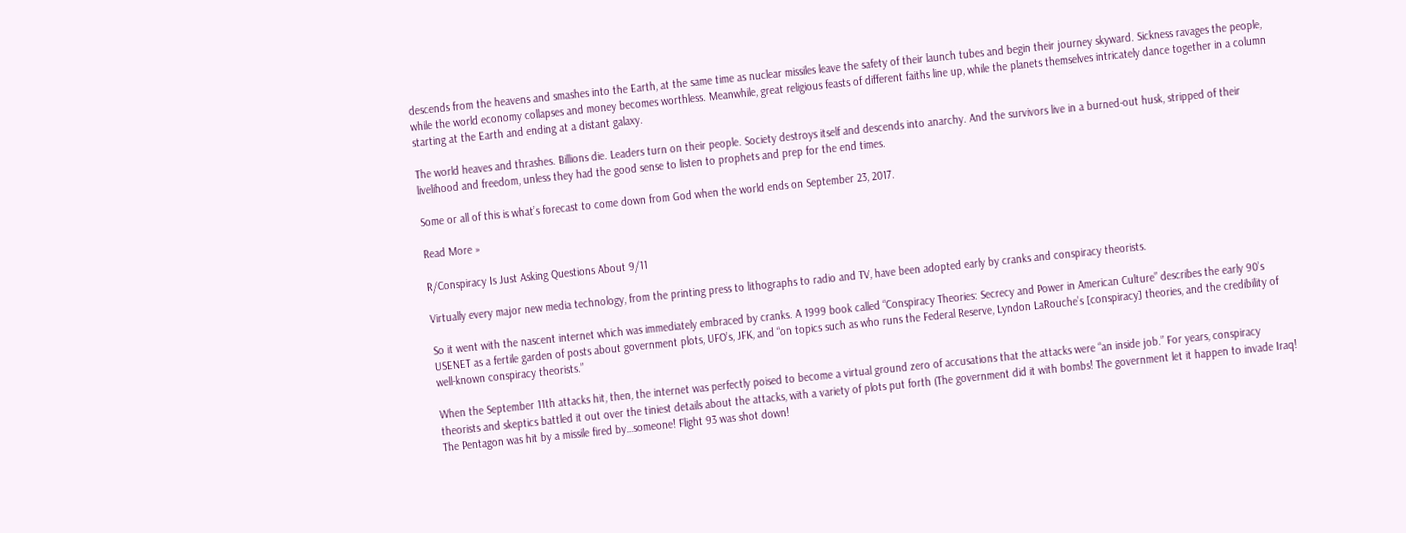descends from the heavens and smashes into the Earth, at the same time as nuclear missiles leave the safety of their launch tubes and begin their journey skyward. Sickness ravages the people, while the world economy collapses and money becomes worthless. Meanwhile, great religious feasts of different faiths line up, while the planets themselves intricately dance together in a column starting at the Earth and ending at a distant galaxy.

The world heaves and thrashes. Billions die. Leaders turn on their people. Society destroys itself and descends into anarchy. And the survivors live in a burned-out husk, stripped of their livelihood and freedom, unless they had the good sense to listen to prophets and prep for the end times.

Some or all of this is what’s forecast to come down from God when the world ends on September 23, 2017.

Read More »

R/Conspiracy Is Just Asking Questions About 9/11

Virtually every major new media technology, from the printing press to lithographs to radio and TV, have been adopted early by cranks and conspiracy theorists.

So it went with the nascent internet which was immediately embraced by cranks. A 1999 book called “Conspiracy Theories: Secrecy and Power in American Culture” describes the early 90’s USENET as a fertile garden of posts about government plots, UFO’s, JFK, and “on topics such as who runs the Federal Reserve, Lyndon LaRouche’s [conspiracy] theories, and the credibility of well-known conspiracy theorists.”

When the September 11th attacks hit, then, the internet was perfectly poised to become a virtual ground zero of accusations that the attacks were “an inside job.” For years, conspiracy theorists and skeptics battled it out over the tiniest details about the attacks, with a variety of plots put forth (The government did it with bombs! The government let it happen to invade Iraq! The Pentagon was hit by a missile fired by…someone! Flight 93 was shot down!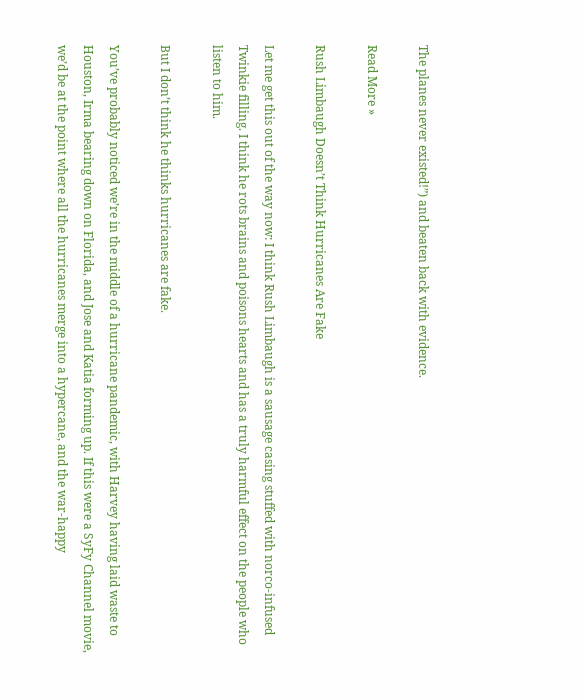The planes never existed!”) and beaten back with evidence.

Read More »

Rush Limbaugh Doesn’t Think Hurricanes Are Fake

Let me get this out of the way now: I think Rush Limbaugh is a sausage casing stuffed with norco-infused Twinkie filling. I think he rots brains and poisons hearts and has a truly harmful effect on the people who listen to him.

But I don’t think he thinks hurricanes are fake.

You’ve probably noticed we’re in the middle of a hurricane pandemic, with Harvey having laid waste to Houston, Irma bearing down on Florida, and Jose and Katia forming up. If this were a SyFy Channel movie, we’d be at the point where all the hurricanes merge into a hypercane, and the war-happy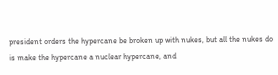president orders the hypercane be broken up with nukes, but all the nukes do is make the hypercane a nuclear hypercane, and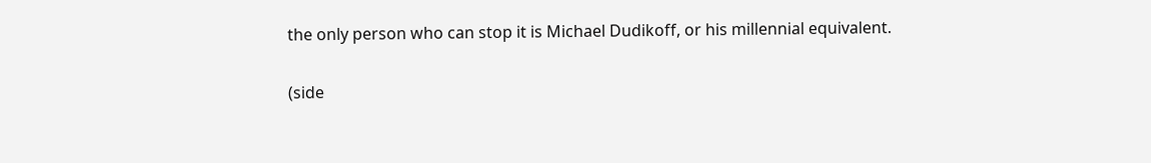the only person who can stop it is Michael Dudikoff, or his millennial equivalent.

(side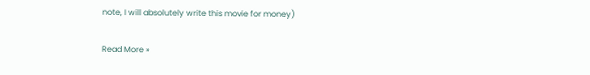note, I will absolutely write this movie for money)

Read More »